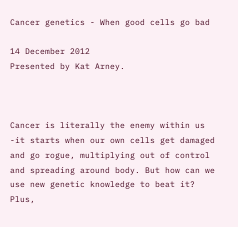Cancer genetics - When good cells go bad

14 December 2012
Presented by Kat Arney.



Cancer is literally the enemy within us -it starts when our own cells get damaged and go rogue, multiplying out of control and spreading around body. But how can we use new genetic knowledge to beat it? Plus,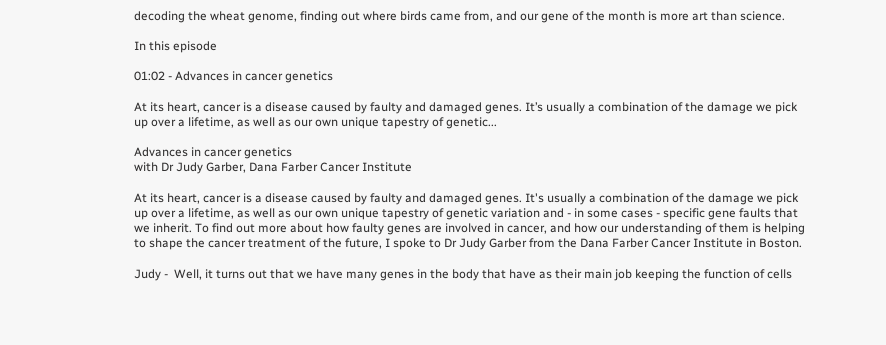decoding the wheat genome, finding out where birds came from, and our gene of the month is more art than science.

In this episode

01:02 - Advances in cancer genetics

At its heart, cancer is a disease caused by faulty and damaged genes. It’s usually a combination of the damage we pick up over a lifetime, as well as our own unique tapestry of genetic...

Advances in cancer genetics
with Dr Judy Garber, Dana Farber Cancer Institute

At its heart, cancer is a disease caused by faulty and damaged genes. It's usually a combination of the damage we pick up over a lifetime, as well as our own unique tapestry of genetic variation and - in some cases - specific gene faults that we inherit. To find out more about how faulty genes are involved in cancer, and how our understanding of them is helping to shape the cancer treatment of the future, I spoke to Dr Judy Garber from the Dana Farber Cancer Institute in Boston.

Judy -  Well, it turns out that we have many genes in the body that have as their main job keeping the function of cells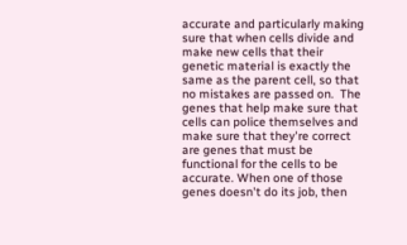accurate and particularly making sure that when cells divide and make new cells that their genetic material is exactly the same as the parent cell, so that no mistakes are passed on.  The genes that help make sure that cells can police themselves and make sure that they're correct are genes that must be functional for the cells to be accurate. When one of those genes doesn't do its job, then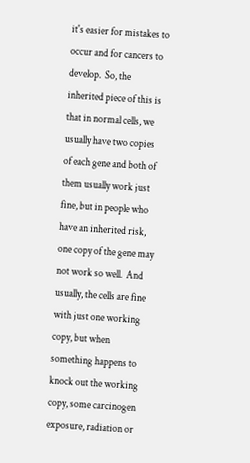it's easier for mistakes to occur and for cancers to develop.  So, the inherited piece of this is that in normal cells, we usually have two copies of each gene and both of them usually work just fine, but in people who have an inherited risk, one copy of the gene may not work so well.  And usually, the cells are fine with just one working copy, but when something happens to knock out the working copy, some carcinogen exposure, radiation or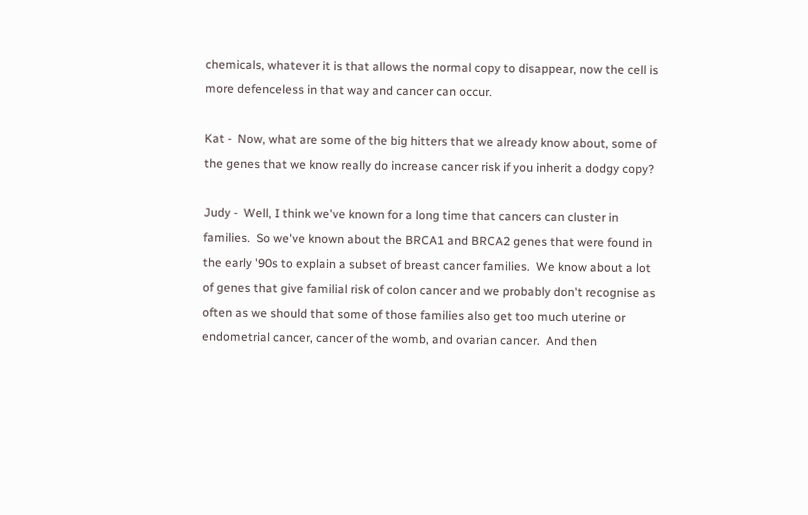chemicals, whatever it is that allows the normal copy to disappear, now the cell is more defenceless in that way and cancer can occur.

Kat -  Now, what are some of the big hitters that we already know about, some of the genes that we know really do increase cancer risk if you inherit a dodgy copy?

Judy -  Well, I think we've known for a long time that cancers can cluster in families.  So we've known about the BRCA1 and BRCA2 genes that were found in the early '90s to explain a subset of breast cancer families.  We know about a lot of genes that give familial risk of colon cancer and we probably don't recognise as often as we should that some of those families also get too much uterine or endometrial cancer, cancer of the womb, and ovarian cancer.  And then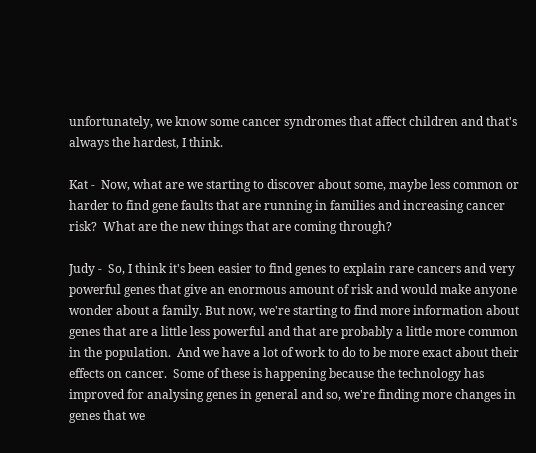unfortunately, we know some cancer syndromes that affect children and that's always the hardest, I think.

Kat -  Now, what are we starting to discover about some, maybe less common or harder to find gene faults that are running in families and increasing cancer risk?  What are the new things that are coming through?

Judy -  So, I think it's been easier to find genes to explain rare cancers and very powerful genes that give an enormous amount of risk and would make anyone wonder about a family. But now, we're starting to find more information about genes that are a little less powerful and that are probably a little more common in the population.  And we have a lot of work to do to be more exact about their effects on cancer.  Some of these is happening because the technology has improved for analysing genes in general and so, we're finding more changes in genes that we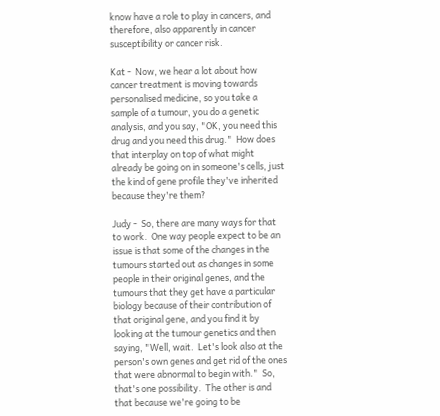know have a role to play in cancers, and therefore, also apparently in cancer susceptibility or cancer risk.

Kat -  Now, we hear a lot about how cancer treatment is moving towards personalised medicine, so you take a sample of a tumour, you do a genetic analysis, and you say, "OK, you need this drug and you need this drug."  How does that interplay on top of what might already be going on in someone's cells, just the kind of gene profile they've inherited because they're them?

Judy -  So, there are many ways for that to work.  One way people expect to be an issue is that some of the changes in the tumours started out as changes in some people in their original genes, and the tumours that they get have a particular biology because of their contribution of that original gene, and you find it by looking at the tumour genetics and then saying, "Well, wait.  Let's look also at the person's own genes and get rid of the ones that were abnormal to begin with."  So, that's one possibility.  The other is and that because we're going to be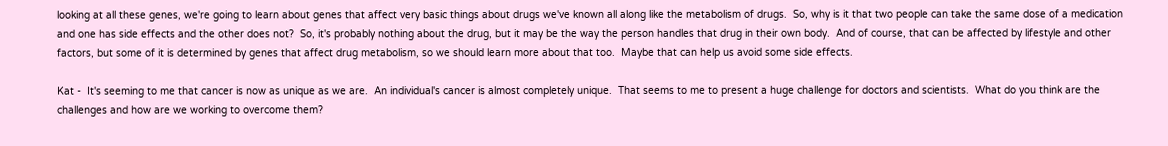looking at all these genes, we're going to learn about genes that affect very basic things about drugs we've known all along like the metabolism of drugs.  So, why is it that two people can take the same dose of a medication and one has side effects and the other does not?  So, it's probably nothing about the drug, but it may be the way the person handles that drug in their own body.  And of course, that can be affected by lifestyle and other factors, but some of it is determined by genes that affect drug metabolism, so we should learn more about that too.  Maybe that can help us avoid some side effects.

Kat -  It's seeming to me that cancer is now as unique as we are.  An individual's cancer is almost completely unique.  That seems to me to present a huge challenge for doctors and scientists.  What do you think are the challenges and how are we working to overcome them?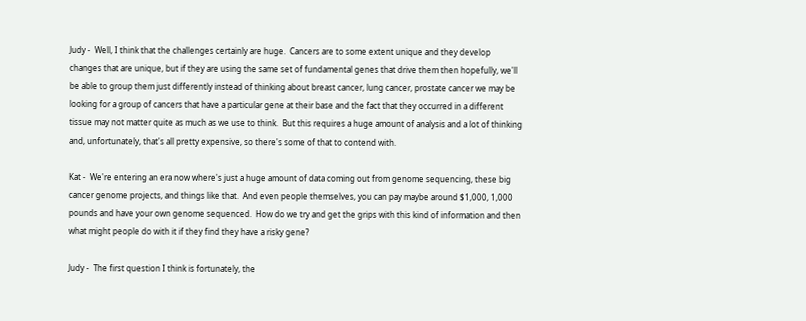Judy -  Well, I think that the challenges certainly are huge.  Cancers are to some extent unique and they develop changes that are unique, but if they are using the same set of fundamental genes that drive them then hopefully, we'll be able to group them just differently instead of thinking about breast cancer, lung cancer, prostate cancer we may be looking for a group of cancers that have a particular gene at their base and the fact that they occurred in a different tissue may not matter quite as much as we use to think.  But this requires a huge amount of analysis and a lot of thinking and, unfortunately, that's all pretty expensive, so there's some of that to contend with.

Kat -  We're entering an era now where's just a huge amount of data coming out from genome sequencing, these big cancer genome projects, and things like that.  And even people themselves, you can pay maybe around $1,000, 1,000 pounds and have your own genome sequenced.  How do we try and get the grips with this kind of information and then what might people do with it if they find they have a risky gene?

Judy -  The first question I think is fortunately, the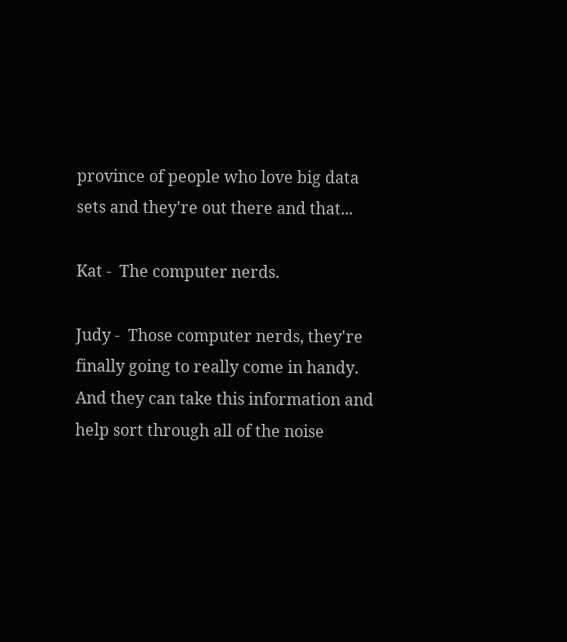province of people who love big data sets and they're out there and that...

Kat -  The computer nerds.

Judy -  Those computer nerds, they're finally going to really come in handy. And they can take this information and help sort through all of the noise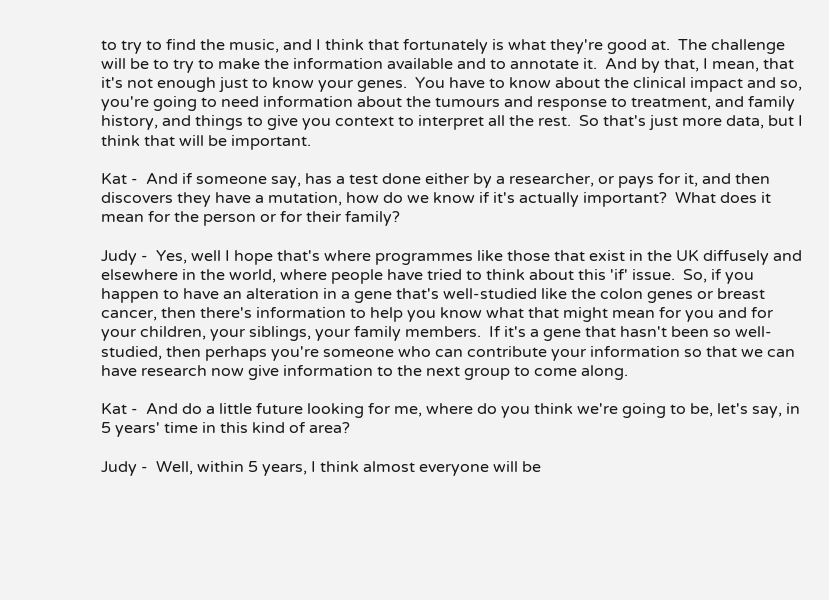to try to find the music, and I think that fortunately is what they're good at.  The challenge will be to try to make the information available and to annotate it.  And by that, I mean, that it's not enough just to know your genes.  You have to know about the clinical impact and so, you're going to need information about the tumours and response to treatment, and family history, and things to give you context to interpret all the rest.  So that's just more data, but I think that will be important.

Kat -  And if someone say, has a test done either by a researcher, or pays for it, and then discovers they have a mutation, how do we know if it's actually important?  What does it mean for the person or for their family?

Judy -  Yes, well I hope that's where programmes like those that exist in the UK diffusely and elsewhere in the world, where people have tried to think about this 'if' issue.  So, if you happen to have an alteration in a gene that's well-studied like the colon genes or breast cancer, then there's information to help you know what that might mean for you and for your children, your siblings, your family members.  If it's a gene that hasn't been so well-studied, then perhaps you're someone who can contribute your information so that we can have research now give information to the next group to come along.

Kat -  And do a little future looking for me, where do you think we're going to be, let's say, in 5 years' time in this kind of area?

Judy -  Well, within 5 years, I think almost everyone will be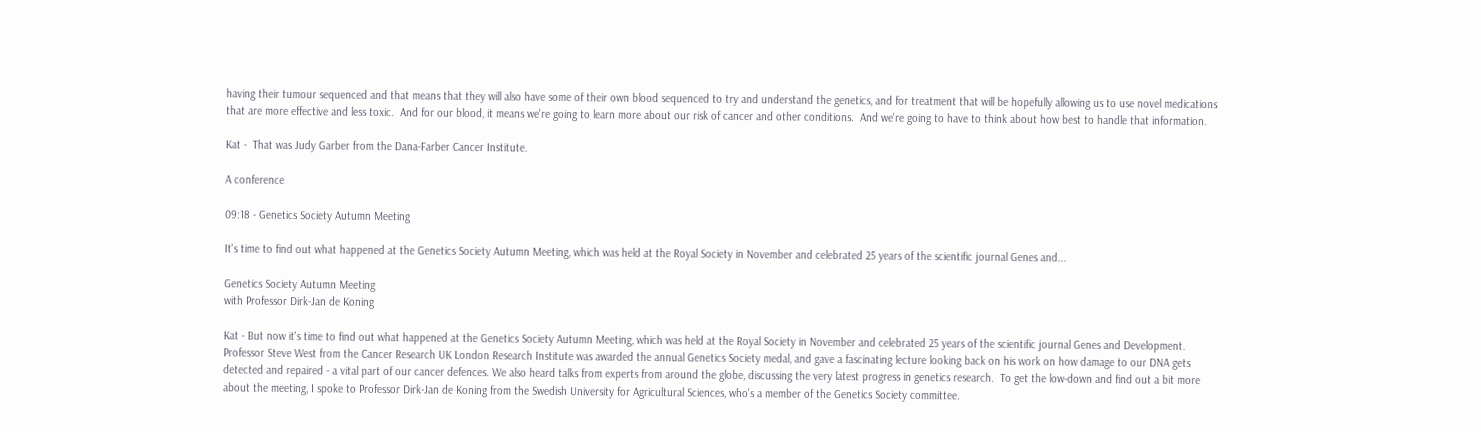having their tumour sequenced and that means that they will also have some of their own blood sequenced to try and understand the genetics, and for treatment that will be hopefully allowing us to use novel medications that are more effective and less toxic.  And for our blood, it means we're going to learn more about our risk of cancer and other conditions.  And we're going to have to think about how best to handle that information.

Kat -  That was Judy Garber from the Dana-Farber Cancer Institute.

A conference

09:18 - Genetics Society Autumn Meeting

It's time to find out what happened at the Genetics Society Autumn Meeting, which was held at the Royal Society in November and celebrated 25 years of the scientific journal Genes and...

Genetics Society Autumn Meeting
with Professor Dirk-Jan de Koning

Kat - But now it's time to find out what happened at the Genetics Society Autumn Meeting, which was held at the Royal Society in November and celebrated 25 years of the scientific journal Genes and Development.  Professor Steve West from the Cancer Research UK London Research Institute was awarded the annual Genetics Society medal, and gave a fascinating lecture looking back on his work on how damage to our DNA gets detected and repaired - a vital part of our cancer defences. We also heard talks from experts from around the globe, discussing the very latest progress in genetics research.  To get the low-down and find out a bit more about the meeting, I spoke to Professor Dirk-Jan de Koning from the Swedish University for Agricultural Sciences, who's a member of the Genetics Society committee.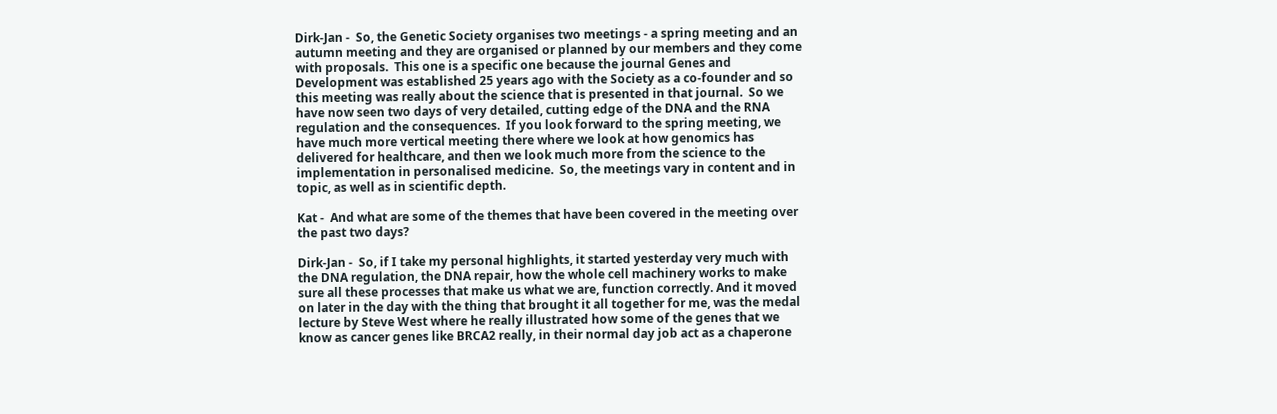Dirk-Jan -  So, the Genetic Society organises two meetings - a spring meeting and an autumn meeting and they are organised or planned by our members and they come with proposals.  This one is a specific one because the journal Genes and Development was established 25 years ago with the Society as a co-founder and so this meeting was really about the science that is presented in that journal.  So we have now seen two days of very detailed, cutting edge of the DNA and the RNA regulation and the consequences.  If you look forward to the spring meeting, we have much more vertical meeting there where we look at how genomics has delivered for healthcare, and then we look much more from the science to the implementation in personalised medicine.  So, the meetings vary in content and in topic, as well as in scientific depth.

Kat -  And what are some of the themes that have been covered in the meeting over the past two days?

Dirk-Jan -  So, if I take my personal highlights, it started yesterday very much with the DNA regulation, the DNA repair, how the whole cell machinery works to make sure all these processes that make us what we are, function correctly. And it moved on later in the day with the thing that brought it all together for me, was the medal lecture by Steve West where he really illustrated how some of the genes that we know as cancer genes like BRCA2 really, in their normal day job act as a chaperone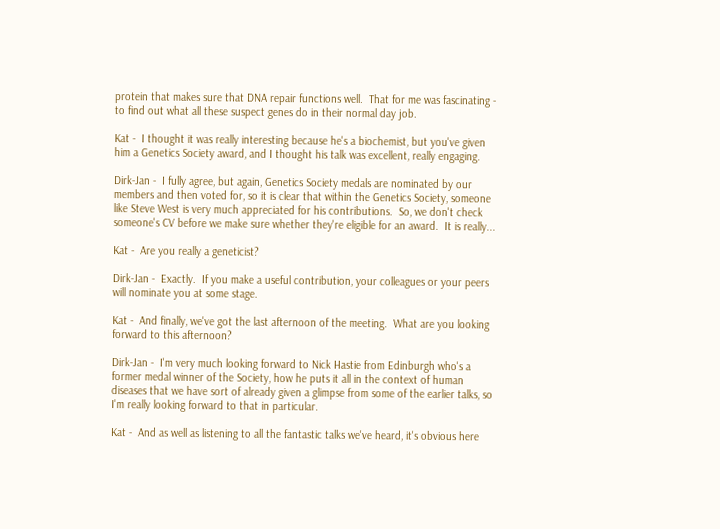protein that makes sure that DNA repair functions well.  That for me was fascinating - to find out what all these suspect genes do in their normal day job.

Kat -  I thought it was really interesting because he's a biochemist, but you've given him a Genetics Society award, and I thought his talk was excellent, really engaging.

Dirk-Jan -  I fully agree, but again, Genetics Society medals are nominated by our members and then voted for, so it is clear that within the Genetics Society, someone like Steve West is very much appreciated for his contributions.  So, we don't check someone's CV before we make sure whether they're eligible for an award.  It is really...

Kat -  Are you really a geneticist?

Dirk-Jan -  Exactly.  If you make a useful contribution, your colleagues or your peers will nominate you at some stage.

Kat -  And finally, we've got the last afternoon of the meeting.  What are you looking forward to this afternoon?

Dirk-Jan -  I'm very much looking forward to Nick Hastie from Edinburgh who's a former medal winner of the Society, how he puts it all in the context of human diseases that we have sort of already given a glimpse from some of the earlier talks, so I'm really looking forward to that in particular.

Kat -  And as well as listening to all the fantastic talks we've heard, it's obvious here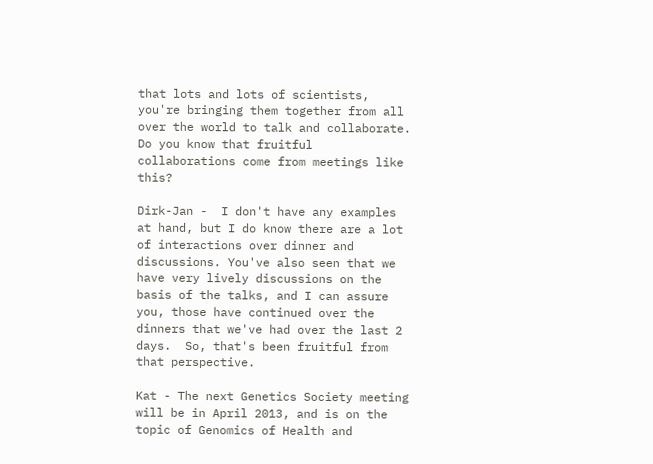that lots and lots of scientists, you're bringing them together from all over the world to talk and collaborate.  Do you know that fruitful collaborations come from meetings like this?

Dirk-Jan -  I don't have any examples at hand, but I do know there are a lot of interactions over dinner and discussions. You've also seen that we have very lively discussions on the basis of the talks, and I can assure you, those have continued over the dinners that we've had over the last 2 days.  So, that's been fruitful from that perspective.

Kat - The next Genetics Society meeting will be in April 2013, and is on the topic of Genomics of Health and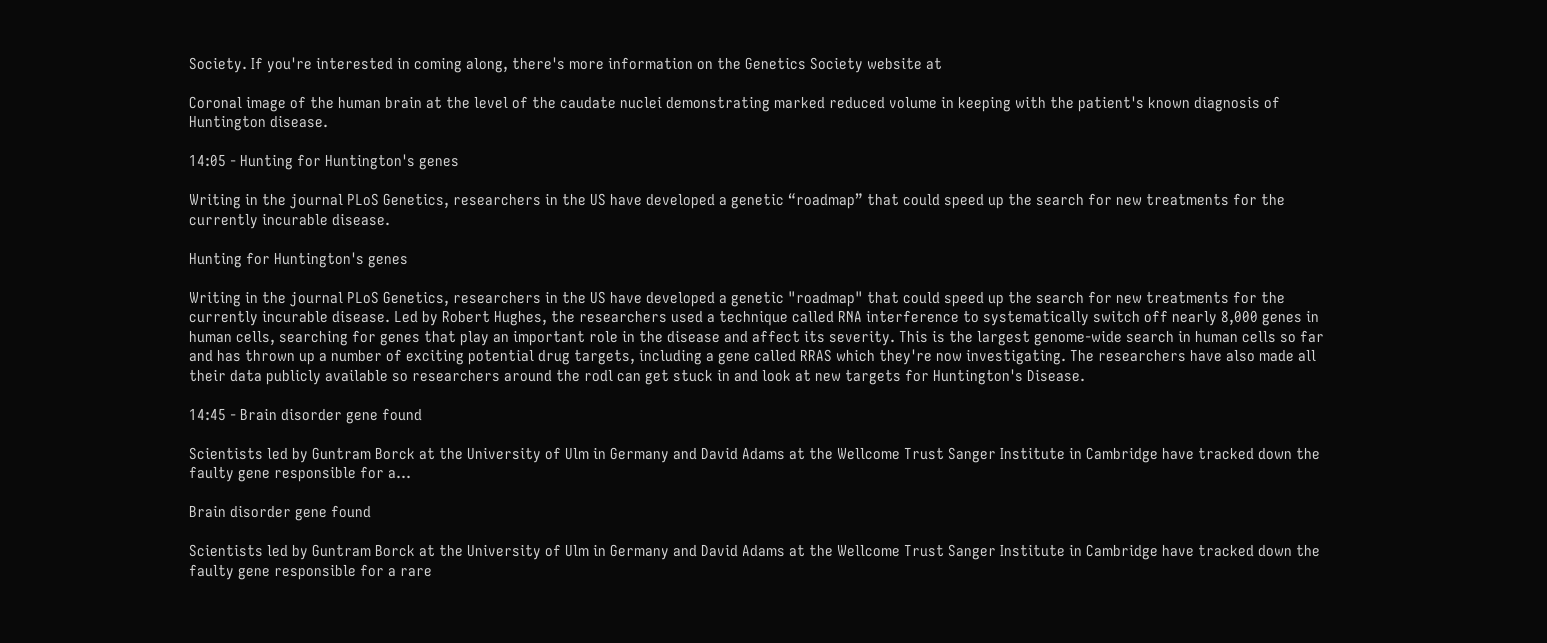Society. If you're interested in coming along, there's more information on the Genetics Society website at

Coronal image of the human brain at the level of the caudate nuclei demonstrating marked reduced volume in keeping with the patient's known diagnosis of Huntington disease.

14:05 - Hunting for Huntington's genes

Writing in the journal PLoS Genetics, researchers in the US have developed a genetic “roadmap” that could speed up the search for new treatments for the currently incurable disease.

Hunting for Huntington's genes

Writing in the journal PLoS Genetics, researchers in the US have developed a genetic "roadmap" that could speed up the search for new treatments for the currently incurable disease. Led by Robert Hughes, the researchers used a technique called RNA interference to systematically switch off nearly 8,000 genes in human cells, searching for genes that play an important role in the disease and affect its severity. This is the largest genome-wide search in human cells so far and has thrown up a number of exciting potential drug targets, including a gene called RRAS which they're now investigating. The researchers have also made all their data publicly available so researchers around the rodl can get stuck in and look at new targets for Huntington's Disease.

14:45 - Brain disorder gene found

Scientists led by Guntram Borck at the University of Ulm in Germany and David Adams at the Wellcome Trust Sanger Institute in Cambridge have tracked down the faulty gene responsible for a...

Brain disorder gene found

Scientists led by Guntram Borck at the University of Ulm in Germany and David Adams at the Wellcome Trust Sanger Institute in Cambridge have tracked down the faulty gene responsible for a rare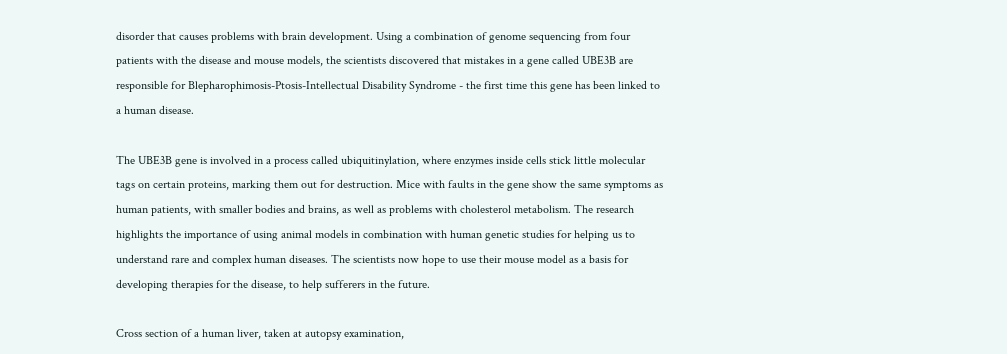disorder that causes problems with brain development. Using a combination of genome sequencing from four patients with the disease and mouse models, the scientists discovered that mistakes in a gene called UBE3B are responsible for Blepharophimosis-Ptosis-Intellectual Disability Syndrome - the first time this gene has been linked to a human disease.

The UBE3B gene is involved in a process called ubiquitinylation, where enzymes inside cells stick little molecular tags on certain proteins, marking them out for destruction. Mice with faults in the gene show the same symptoms as human patients, with smaller bodies and brains, as well as problems with cholesterol metabolism. The research highlights the importance of using animal models in combination with human genetic studies for helping us to understand rare and complex human diseases. The scientists now hope to use their mouse model as a basis for developing therapies for the disease, to help sufferers in the future.

Cross section of a human liver, taken at autopsy examination,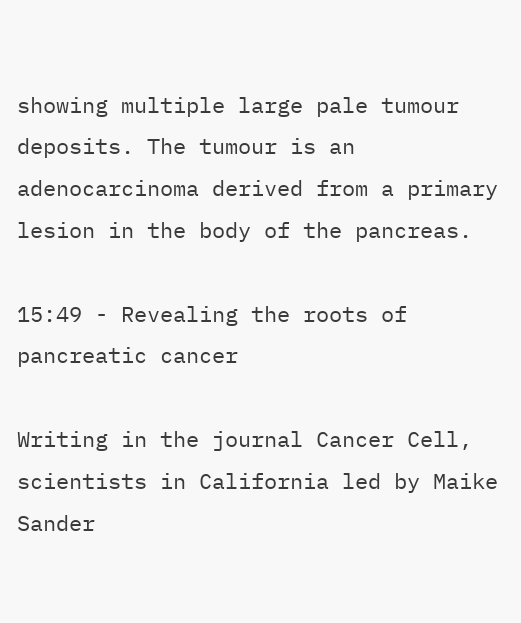showing multiple large pale tumour deposits. The tumour is an adenocarcinoma derived from a primary lesion in the body of the pancreas.

15:49 - Revealing the roots of pancreatic cancer

Writing in the journal Cancer Cell, scientists in California led by Maike Sander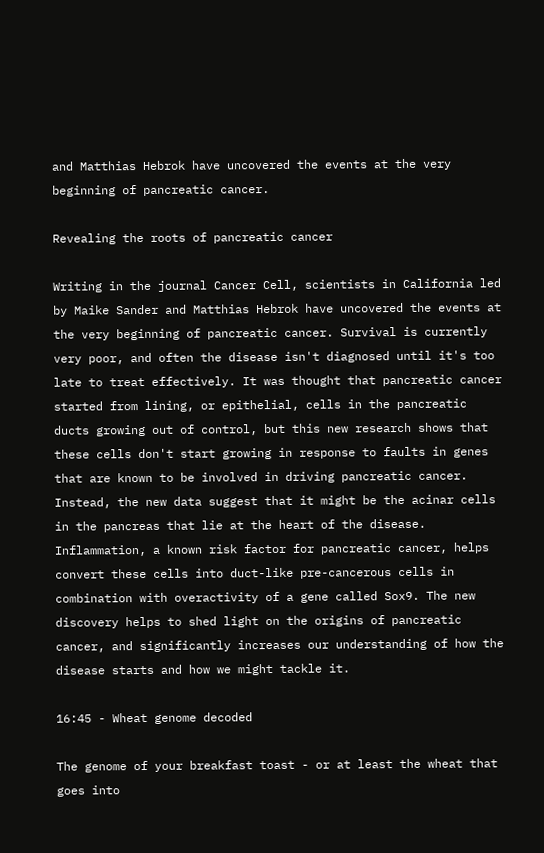and Matthias Hebrok have uncovered the events at the very beginning of pancreatic cancer.

Revealing the roots of pancreatic cancer

Writing in the journal Cancer Cell, scientists in California led by Maike Sander and Matthias Hebrok have uncovered the events at the very beginning of pancreatic cancer. Survival is currently very poor, and often the disease isn't diagnosed until it's too late to treat effectively. It was thought that pancreatic cancer started from lining, or epithelial, cells in the pancreatic ducts growing out of control, but this new research shows that these cells don't start growing in response to faults in genes that are known to be involved in driving pancreatic cancer. Instead, the new data suggest that it might be the acinar cells in the pancreas that lie at the heart of the disease. Inflammation, a known risk factor for pancreatic cancer, helps convert these cells into duct-like pre-cancerous cells in combination with overactivity of a gene called Sox9. The new discovery helps to shed light on the origins of pancreatic cancer, and significantly increases our understanding of how the disease starts and how we might tackle it.

16:45 - Wheat genome decoded

The genome of your breakfast toast - or at least the wheat that goes into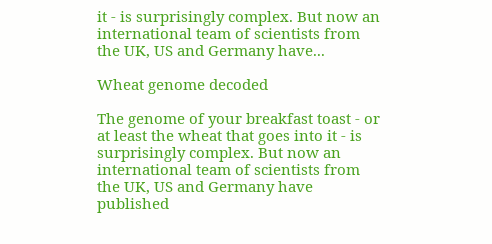it - is surprisingly complex. But now an international team of scientists from the UK, US and Germany have...

Wheat genome decoded

The genome of your breakfast toast - or at least the wheat that goes into it - is surprisingly complex. But now an international team of scientists from the UK, US and Germany have published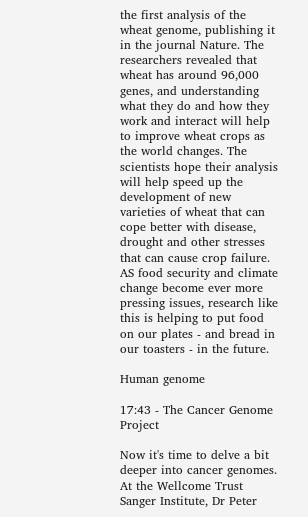the first analysis of the wheat genome, publishing it in the journal Nature. The researchers revealed that wheat has around 96,000 genes, and understanding what they do and how they work and interact will help to improve wheat crops as the world changes. The scientists hope their analysis will help speed up the development of new varieties of wheat that can cope better with disease, drought and other stresses that can cause crop failure. AS food security and climate change become ever more pressing issues, research like this is helping to put food on our plates - and bread in our toasters - in the future.

Human genome

17:43 - The Cancer Genome Project

Now it's time to delve a bit deeper into cancer genomes. At the Wellcome Trust Sanger Institute, Dr Peter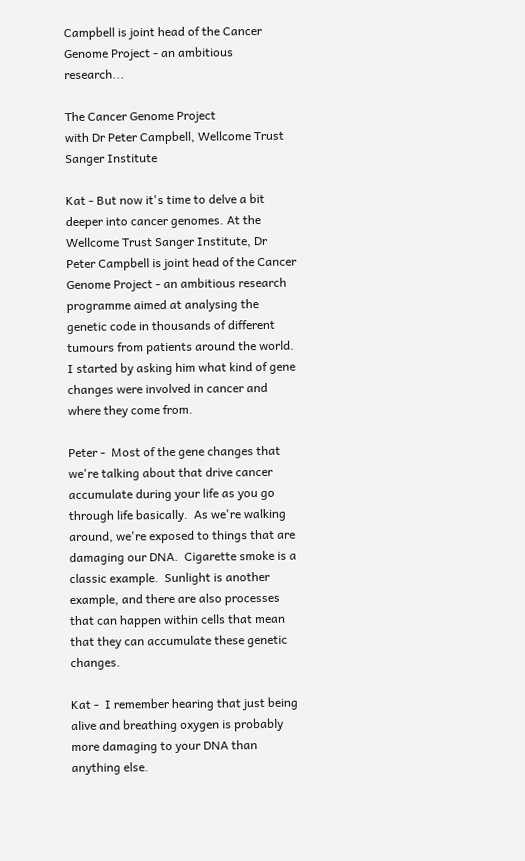Campbell is joint head of the Cancer Genome Project - an ambitious research...

The Cancer Genome Project
with Dr Peter Campbell, Wellcome Trust Sanger Institute

Kat - But now it's time to delve a bit deeper into cancer genomes. At the Wellcome Trust Sanger Institute, Dr Peter Campbell is joint head of the Cancer Genome Project - an ambitious research programme aimed at analysing the genetic code in thousands of different tumours from patients around the world. I started by asking him what kind of gene changes were involved in cancer and where they come from.

Peter -  Most of the gene changes that we're talking about that drive cancer accumulate during your life as you go through life basically.  As we're walking around, we're exposed to things that are damaging our DNA.  Cigarette smoke is a classic example.  Sunlight is another example, and there are also processes that can happen within cells that mean that they can accumulate these genetic changes.

Kat -  I remember hearing that just being alive and breathing oxygen is probably more damaging to your DNA than anything else.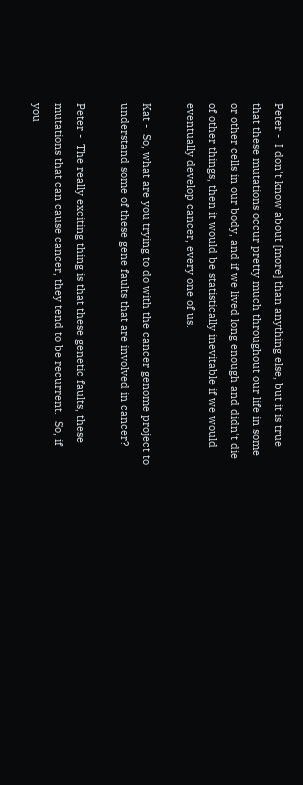Peter -  I don't know about [more] than anything else, but it is true that these mutations occur pretty much throughout our life in some or other cells in our body, and if we lived long enough and didn't die of other things, then it would be statistically inevitable if we would eventually develop cancer, every one of us.

Kat -  So, what are you trying to do with the cancer genome project to understand some of these gene faults that are involved in cancer?

Peter -  The really exciting thing is that these genetic faults, these mutations that can cause cancer, they tend to be recurrent.  So, if you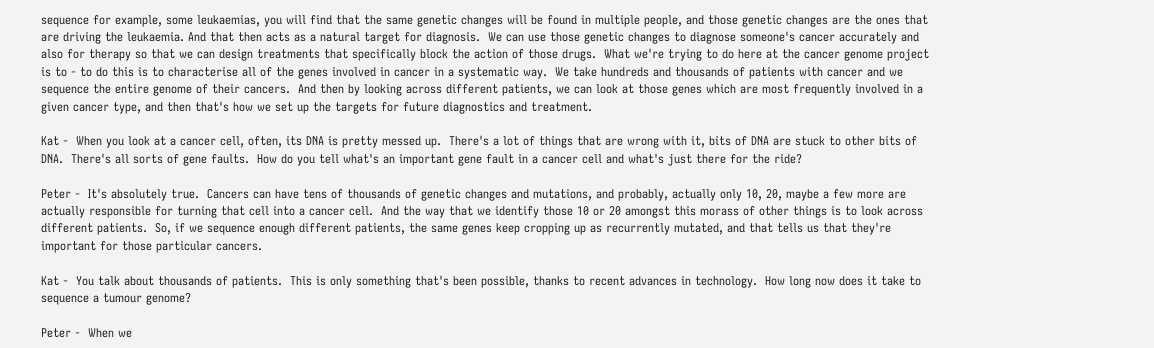sequence for example, some leukaemias, you will find that the same genetic changes will be found in multiple people, and those genetic changes are the ones that are driving the leukaemia. And that then acts as a natural target for diagnosis.  We can use those genetic changes to diagnose someone's cancer accurately and also for therapy so that we can design treatments that specifically block the action of those drugs.  What we're trying to do here at the cancer genome project is to - to do this is to characterise all of the genes involved in cancer in a systematic way.  We take hundreds and thousands of patients with cancer and we sequence the entire genome of their cancers.  And then by looking across different patients, we can look at those genes which are most frequently involved in a given cancer type, and then that's how we set up the targets for future diagnostics and treatment.

Kat -  When you look at a cancer cell, often, its DNA is pretty messed up.  There's a lot of things that are wrong with it, bits of DNA are stuck to other bits of DNA.  There's all sorts of gene faults.  How do you tell what's an important gene fault in a cancer cell and what's just there for the ride?

Peter -  It's absolutely true.  Cancers can have tens of thousands of genetic changes and mutations, and probably, actually only 10, 20, maybe a few more are actually responsible for turning that cell into a cancer cell.  And the way that we identify those 10 or 20 amongst this morass of other things is to look across different patients.  So, if we sequence enough different patients, the same genes keep cropping up as recurrently mutated, and that tells us that they're important for those particular cancers.

Kat -  You talk about thousands of patients.  This is only something that's been possible, thanks to recent advances in technology.  How long now does it take to sequence a tumour genome?

Peter -  When we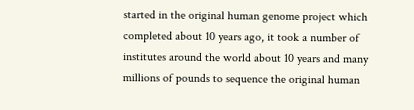started in the original human genome project which completed about 10 years ago, it took a number of institutes around the world about 10 years and many millions of pounds to sequence the original human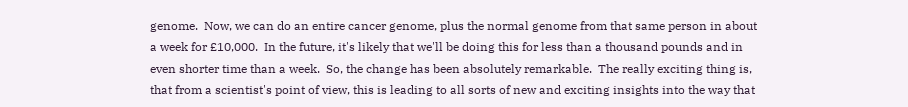genome.  Now, we can do an entire cancer genome, plus the normal genome from that same person in about a week for £10,000.  In the future, it's likely that we'll be doing this for less than a thousand pounds and in even shorter time than a week.  So, the change has been absolutely remarkable.  The really exciting thing is, that from a scientist's point of view, this is leading to all sorts of new and exciting insights into the way that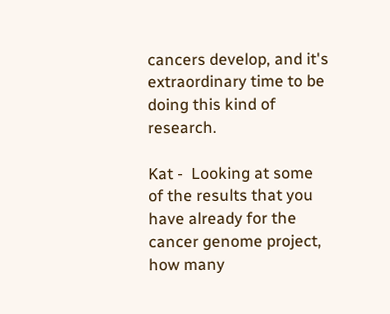cancers develop, and it's extraordinary time to be doing this kind of research.

Kat -  Looking at some of the results that you have already for the cancer genome project, how many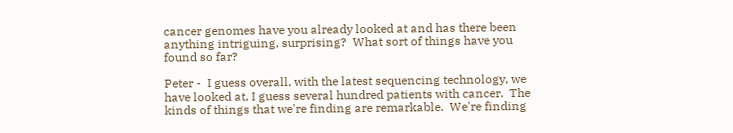cancer genomes have you already looked at and has there been anything intriguing, surprising?  What sort of things have you found so far?

Peter -  I guess overall, with the latest sequencing technology, we have looked at, I guess several hundred patients with cancer.  The kinds of things that we're finding are remarkable.  We're finding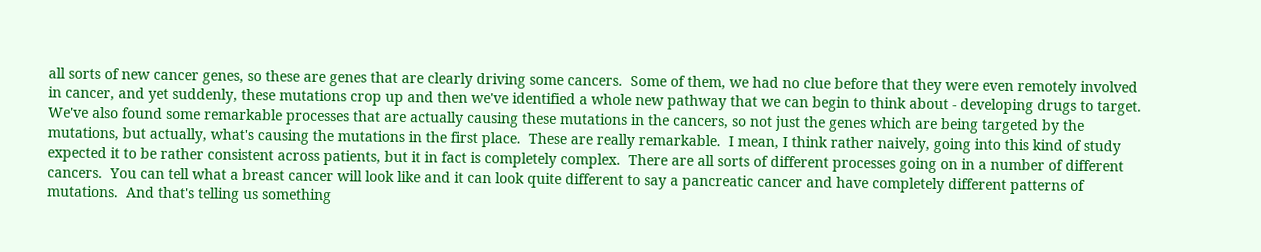all sorts of new cancer genes, so these are genes that are clearly driving some cancers.  Some of them, we had no clue before that they were even remotely involved in cancer, and yet suddenly, these mutations crop up and then we've identified a whole new pathway that we can begin to think about - developing drugs to target.  We've also found some remarkable processes that are actually causing these mutations in the cancers, so not just the genes which are being targeted by the mutations, but actually, what's causing the mutations in the first place.  These are really remarkable.  I mean, I think rather naively, going into this kind of study expected it to be rather consistent across patients, but it in fact is completely complex.  There are all sorts of different processes going on in a number of different cancers.  You can tell what a breast cancer will look like and it can look quite different to say a pancreatic cancer and have completely different patterns of mutations.  And that's telling us something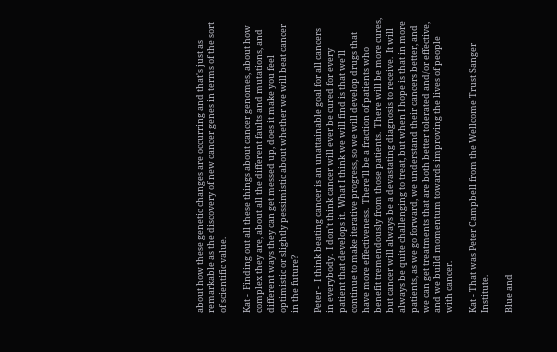about how these genetic changes are occurring and that's just as remarkable as the discovery of new cancer genes in terms of the sort of scientific value.

Kat -  Finding out all these things about cancer genomes, about how complex they are, about all the different faults and mutations, and different ways they can get messed up, does it make you feel optimistic or slightly pessimistic about whether we will beat cancer in the future?

Peter -  I think beating cancer is an unattainable goal for all cancers in everybody.  I don't think cancer will ever be cured for every patient that develops it.  What I think we will find is that we'll continue to make iterative progress, so we will develop drugs that have more effectiveness.  There'll be a fraction of patients who benefit tremendously from those patients.  There will be more cures, but cancer will always be a devastating diagnosis to receive.  It will always be quite challenging to treat, but when I hope is that in more patients, as we go forward, we understand their cancers better, and we can get treatments that are both better tolerated and/or effective, and we build momentum towards improving the lives of people with cancer.

Kat - That was Peter Campbell from the Wellcome Trust Sanger Institute.

Blue and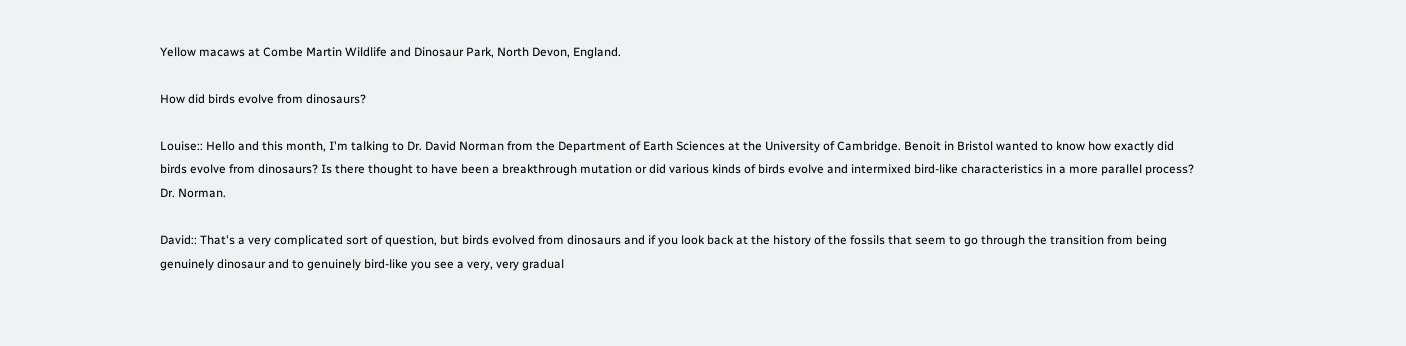Yellow macaws at Combe Martin Wildlife and Dinosaur Park, North Devon, England.

How did birds evolve from dinosaurs?

Louise:: Hello and this month, I'm talking to Dr. David Norman from the Department of Earth Sciences at the University of Cambridge. Benoit in Bristol wanted to know how exactly did birds evolve from dinosaurs? Is there thought to have been a breakthrough mutation or did various kinds of birds evolve and intermixed bird-like characteristics in a more parallel process? Dr. Norman.

David:: That's a very complicated sort of question, but birds evolved from dinosaurs and if you look back at the history of the fossils that seem to go through the transition from being genuinely dinosaur and to genuinely bird-like you see a very, very gradual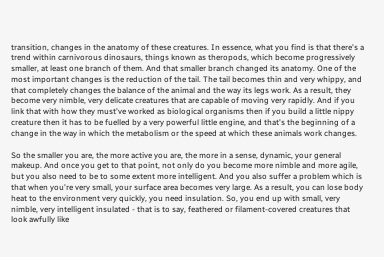transition, changes in the anatomy of these creatures. In essence, what you find is that there's a trend within carnivorous dinosaurs, things known as theropods, which become progressively smaller, at least one branch of them. And that smaller branch changed its anatomy. One of the most important changes is the reduction of the tail. The tail becomes thin and very whippy, and that completely changes the balance of the animal and the way its legs work. As a result, they become very nimble, very delicate creatures that are capable of moving very rapidly. And if you link that with how they must've worked as biological organisms then if you build a little nippy creature then it has to be fuelled by a very powerful little engine, and that's the beginning of a change in the way in which the metabolism or the speed at which these animals work changes.

So the smaller you are, the more active you are, the more in a sense, dynamic, your general makeup. And once you get to that point, not only do you become more nimble and more agile, but you also need to be to some extent more intelligent. And you also suffer a problem which is that when you're very small, your surface area becomes very large. As a result, you can lose body heat to the environment very quickly, you need insulation. So, you end up with small, very nimble, very intelligent insulated - that is to say, feathered or filament-covered creatures that look awfully like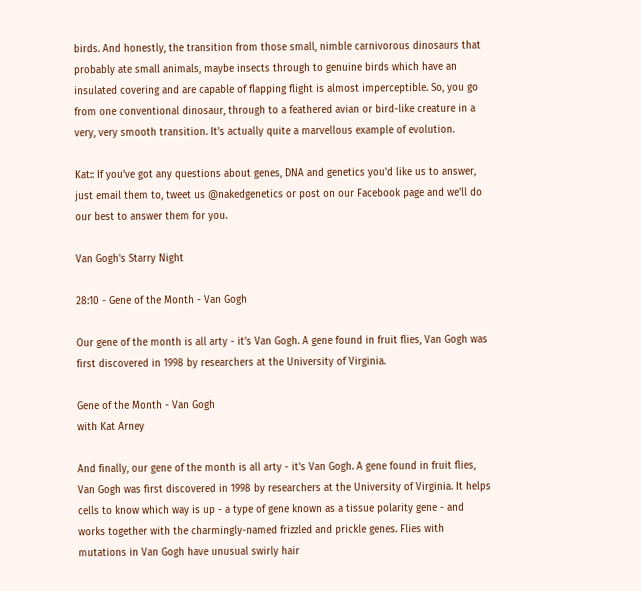birds. And honestly, the transition from those small, nimble carnivorous dinosaurs that probably ate small animals, maybe insects through to genuine birds which have an insulated covering and are capable of flapping flight is almost imperceptible. So, you go from one conventional dinosaur, through to a feathered avian or bird-like creature in a very, very smooth transition. It's actually quite a marvellous example of evolution.

Kat:: If you've got any questions about genes, DNA and genetics you'd like us to answer, just email them to, tweet us @nakedgenetics or post on our Facebook page and we'll do our best to answer them for you.

Van Gogh's Starry Night

28:10 - Gene of the Month - Van Gogh

Our gene of the month is all arty - it’s Van Gogh. A gene found in fruit flies, Van Gogh was first discovered in 1998 by researchers at the University of Virginia.

Gene of the Month - Van Gogh
with Kat Arney

And finally, our gene of the month is all arty - it's Van Gogh. A gene found in fruit flies, Van Gogh was first discovered in 1998 by researchers at the University of Virginia. It helps cells to know which way is up - a type of gene known as a tissue polarity gene - and works together with the charmingly-named frizzled and prickle genes. Flies with mutations in Van Gogh have unusual swirly hair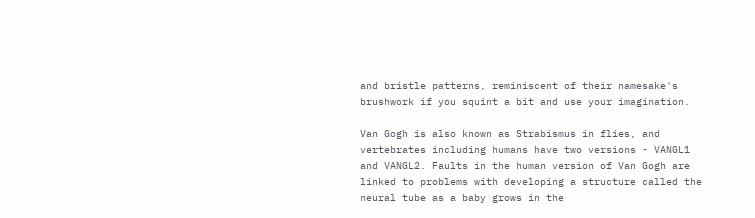and bristle patterns, reminiscent of their namesake's brushwork if you squint a bit and use your imagination.

Van Gogh is also known as Strabismus in flies, and vertebrates including humans have two versions - VANGL1 and VANGL2. Faults in the human version of Van Gogh are linked to problems with developing a structure called the neural tube as a baby grows in the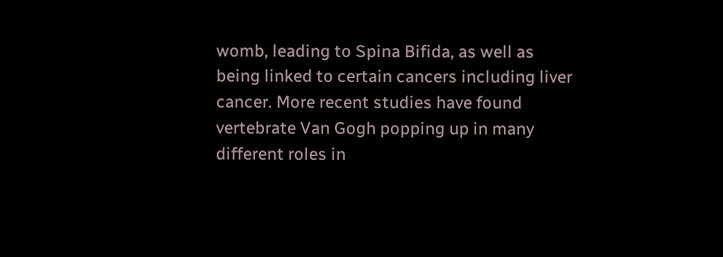womb, leading to Spina Bifida, as well as being linked to certain cancers including liver cancer. More recent studies have found vertebrate Van Gogh popping up in many different roles in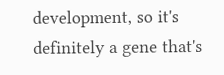development, so it's definitely a gene that's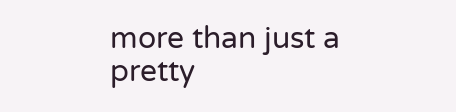more than just a pretty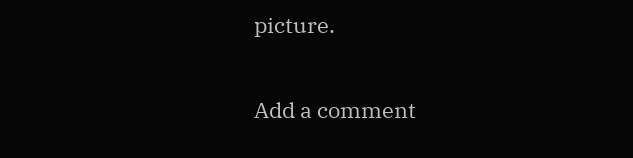picture.


Add a comment